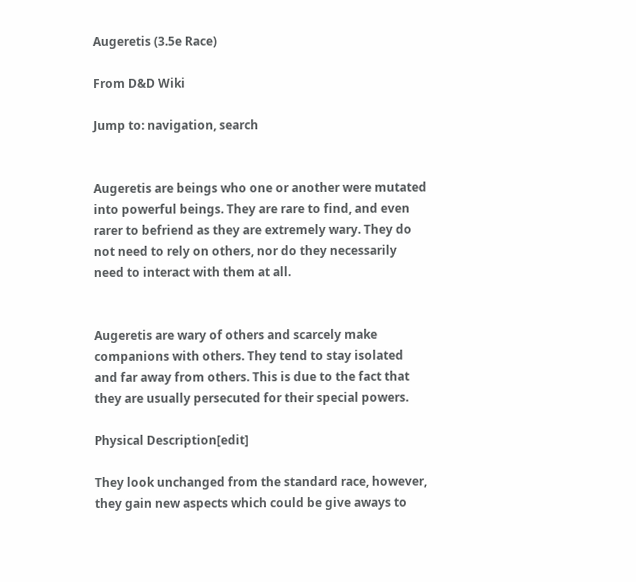Augeretis (3.5e Race)

From D&D Wiki

Jump to: navigation, search


Augeretis are beings who one or another were mutated into powerful beings. They are rare to find, and even rarer to befriend as they are extremely wary. They do not need to rely on others, nor do they necessarily need to interact with them at all.


Augeretis are wary of others and scarcely make companions with others. They tend to stay isolated and far away from others. This is due to the fact that they are usually persecuted for their special powers.

Physical Description[edit]

They look unchanged from the standard race, however, they gain new aspects which could be give aways to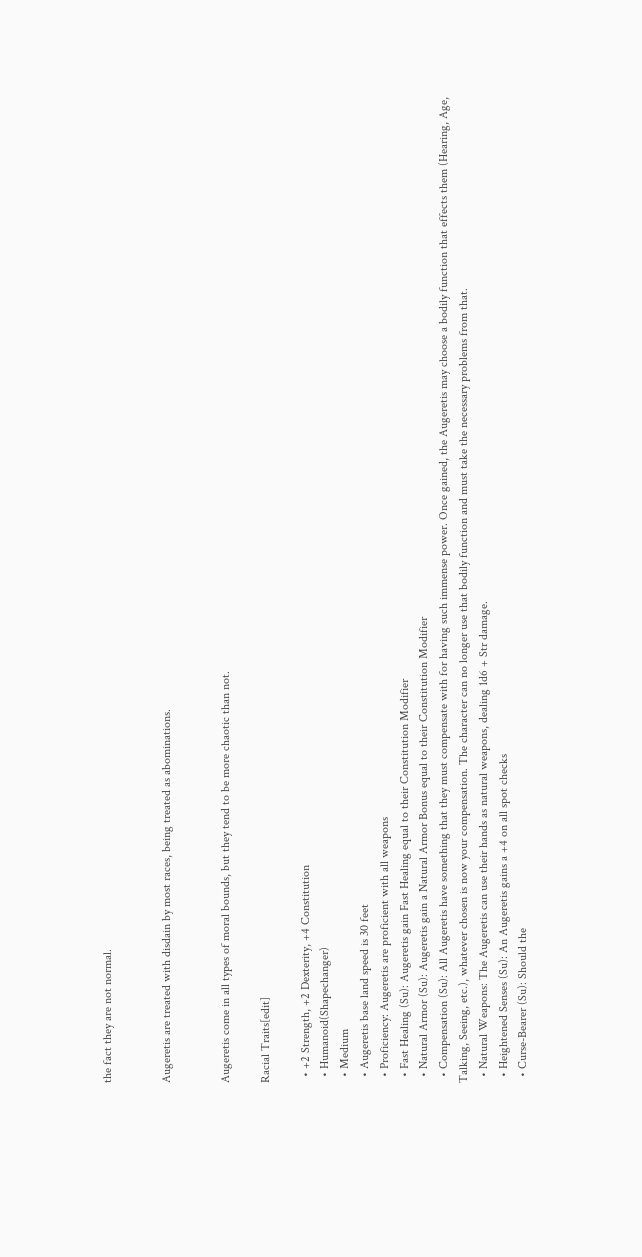the fact they are not normal.


Augeretis are treated with disdain by most races, being treated as abominations.


Augeretis come in all types of moral bounds, but they tend to be more chaotic than not.

Racial Traits[edit]

  • +2 Strength, +2 Dexterity, +4 Constitution
  • Humanoid(Shapechanger)
  • Medium
  • Augeretis base land speed is 30 feet
  • Proficiency: Augeretis are proficient with all weapons
  • Fast Healing (Su): Augeretis gain Fast Healing equal to their Constitution Modifier
  • Natural Armor (Su): Augeretis gain a Natural Armor Bonus equal to their Constitution Modifier
  • Compensation (Su): All Augeretis have something that they must compensate with for having such immense power. Once gained, the Augeretis may choose a bodily function that effects them (Hearing, Age, Talking, Seeing, etc.), whatever chosen is now your compensation. The character can no longer use that bodily function and must take the necessary problems from that.
  • Natural Weapons: The Augeretis can use their hands as natural weapons, dealing 1d6 + Str damage.
  • Heightened Senses (Su): An Augeretis gains a +4 on all spot checks
  • Curse-Bearer (Su): Should the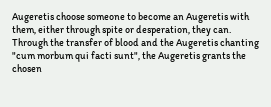Augeretis choose someone to become an Augeretis with them, either through spite or desperation, they can. Through the transfer of blood and the Augeretis chanting "cum morbum qui facti sunt", the Augeretis grants the chosen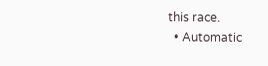this race.
  • Automatic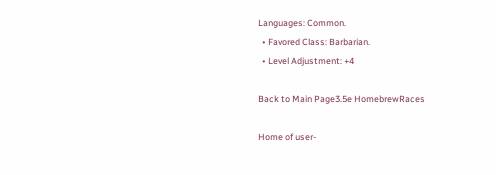Languages: Common.
  • Favored Class: Barbarian.
  • Level Adjustment: +4

Back to Main Page3.5e HomebrewRaces

Home of user-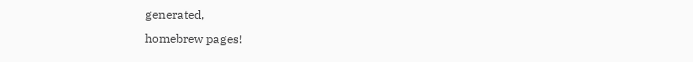generated,
homebrew pages!